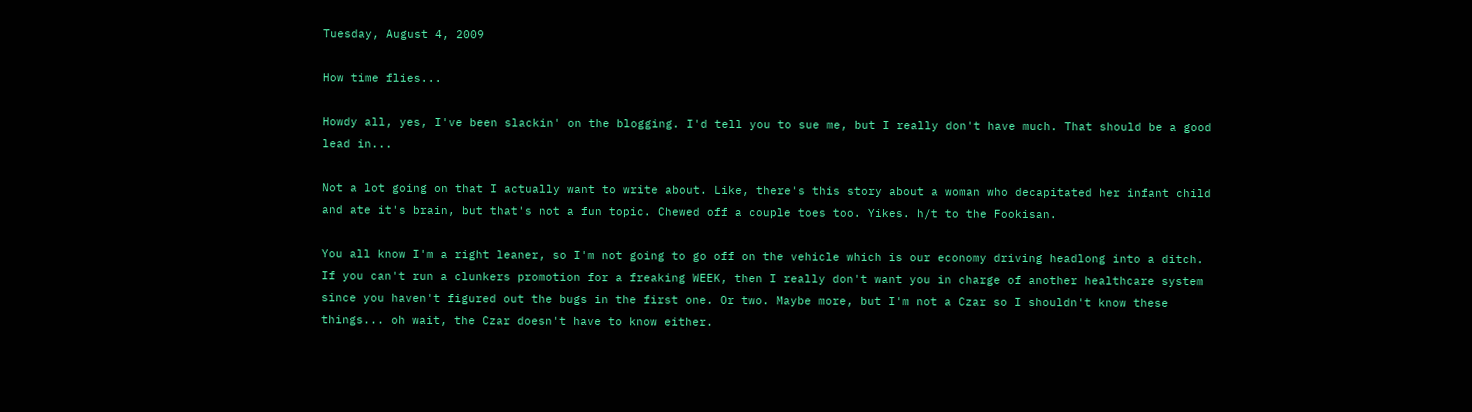Tuesday, August 4, 2009

How time flies...

Howdy all, yes, I've been slackin' on the blogging. I'd tell you to sue me, but I really don't have much. That should be a good lead in...

Not a lot going on that I actually want to write about. Like, there's this story about a woman who decapitated her infant child and ate it's brain, but that's not a fun topic. Chewed off a couple toes too. Yikes. h/t to the Fookisan.

You all know I'm a right leaner, so I'm not going to go off on the vehicle which is our economy driving headlong into a ditch. If you can't run a clunkers promotion for a freaking WEEK, then I really don't want you in charge of another healthcare system since you haven't figured out the bugs in the first one. Or two. Maybe more, but I'm not a Czar so I shouldn't know these things... oh wait, the Czar doesn't have to know either.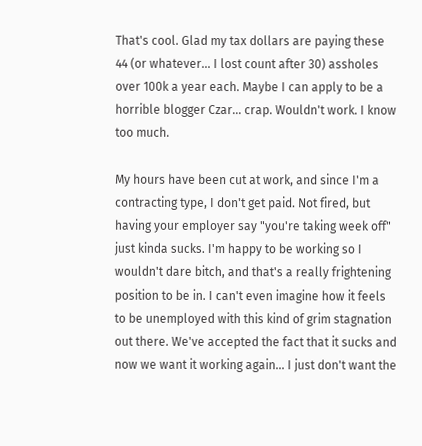That's cool. Glad my tax dollars are paying these 44 (or whatever... I lost count after 30) assholes over 100k a year each. Maybe I can apply to be a horrible blogger Czar... crap. Wouldn't work. I know too much.

My hours have been cut at work, and since I'm a contracting type, I don't get paid. Not fired, but having your employer say "you're taking week off" just kinda sucks. I'm happy to be working so I wouldn't dare bitch, and that's a really frightening position to be in. I can't even imagine how it feels to be unemployed with this kind of grim stagnation out there. We've accepted the fact that it sucks and now we want it working again... I just don't want the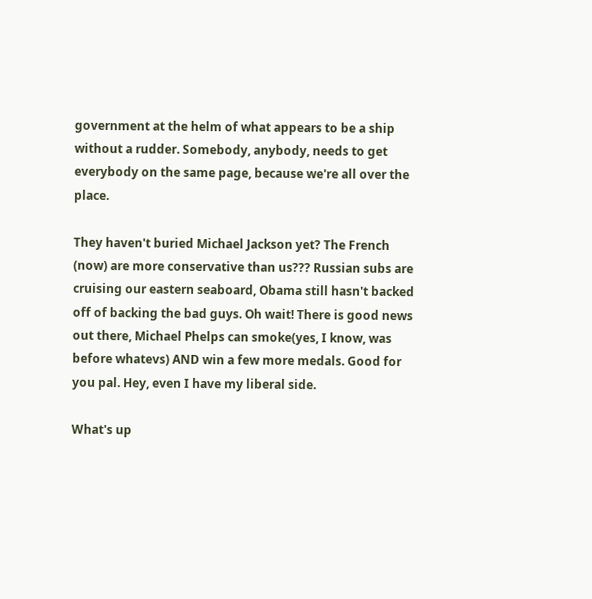government at the helm of what appears to be a ship without a rudder. Somebody, anybody, needs to get everybody on the same page, because we're all over the place.

They haven't buried Michael Jackson yet? The French (now) are more conservative than us??? Russian subs are cruising our eastern seaboard, Obama still hasn't backed off of backing the bad guys. Oh wait! There is good news out there, Michael Phelps can smoke(yes, I know, was before whatevs) AND win a few more medals. Good for you pal. Hey, even I have my liberal side.

What's up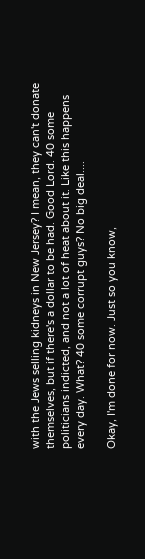with the Jews selling kidneys in New Jersey? I mean, they can't donate themselves, but if there's a dollar to be had. Good Lord. 40 some politicians indicted, and not a lot of heat about it. Like this happens every day. What? 40 some corrupt guys? No big deal....

Okay, I'm done for now. Just so you know,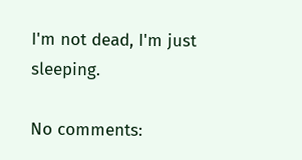I'm not dead, I'm just sleeping.

No comments: